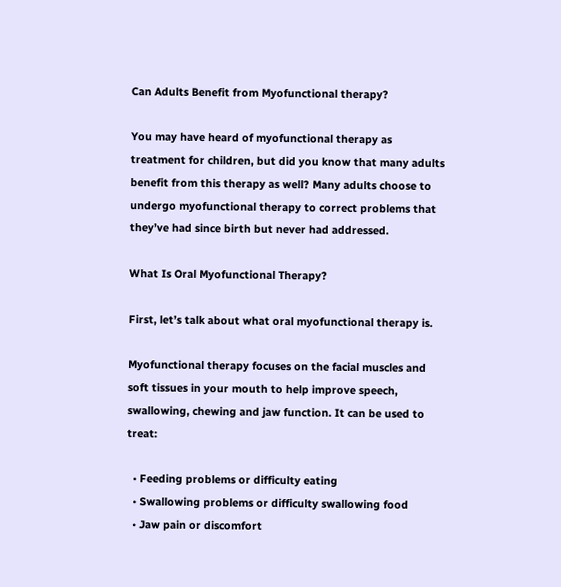Can Adults Benefit from Myofunctional therapy?

You may have heard of myofunctional therapy as treatment for children, but did you know that many adults benefit from this therapy as well? Many adults choose to undergo myofunctional therapy to correct problems that they’ve had since birth but never had addressed.

What Is Oral Myofunctional Therapy?

First, let’s talk about what oral myofunctional therapy is.

Myofunctional therapy focuses on the facial muscles and soft tissues in your mouth to help improve speech, swallowing, chewing and jaw function. It can be used to treat:

  • Feeding problems or difficulty eating
  • Swallowing problems or difficulty swallowing food
  • Jaw pain or discomfort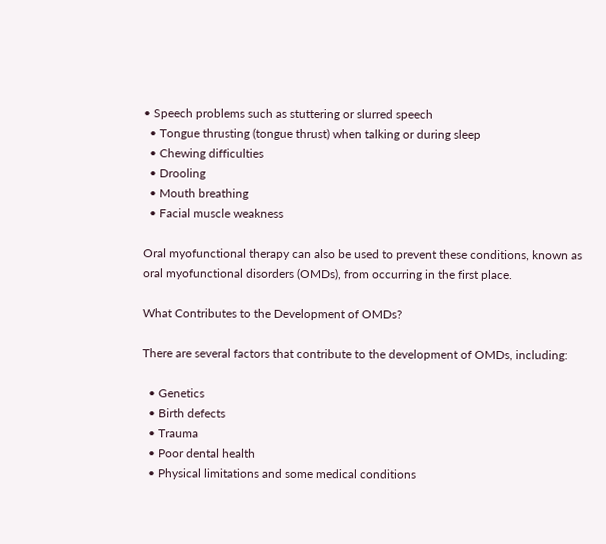• Speech problems such as stuttering or slurred speech
  • Tongue thrusting (tongue thrust) when talking or during sleep
  • Chewing difficulties
  • Drooling
  • Mouth breathing
  • Facial muscle weakness

Oral myofunctional therapy can also be used to prevent these conditions, known as oral myofunctional disorders (OMDs), from occurring in the first place.

What Contributes to the Development of OMDs?

There are several factors that contribute to the development of OMDs, including:

  • Genetics
  • Birth defects
  • Trauma
  • Poor dental health
  • Physical limitations and some medical conditions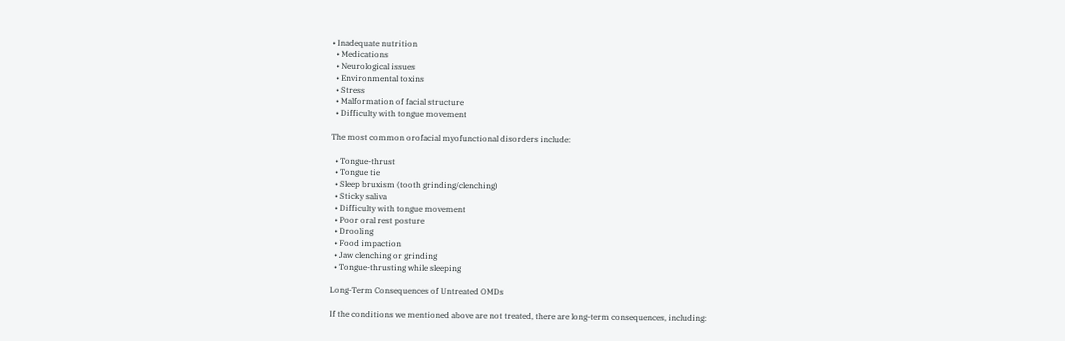• Inadequate nutrition
  • Medications
  • Neurological issues
  • Environmental toxins
  • Stress
  • Malformation of facial structure
  • Difficulty with tongue movement

The most common orofacial myofunctional disorders include:

  • Tongue-thrust
  • Tongue tie
  • Sleep bruxism (tooth grinding/clenching)
  • Sticky saliva
  • Difficulty with tongue movement
  • Poor oral rest posture
  • Drooling
  • Food impaction
  • Jaw clenching or grinding
  • Tongue-thrusting while sleeping

Long-Term Consequences of Untreated OMDs

If the conditions we mentioned above are not treated, there are long-term consequences, including: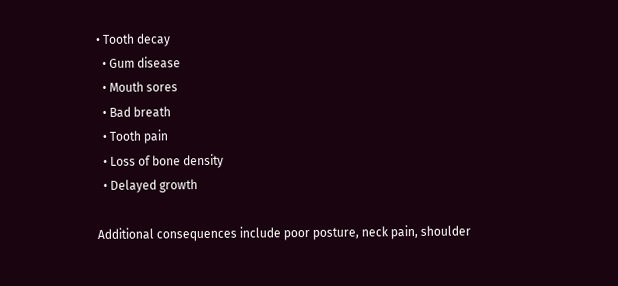• Tooth decay
  • Gum disease
  • Mouth sores
  • Bad breath
  • Tooth pain
  • Loss of bone density
  • Delayed growth

Additional consequences include poor posture, neck pain, shoulder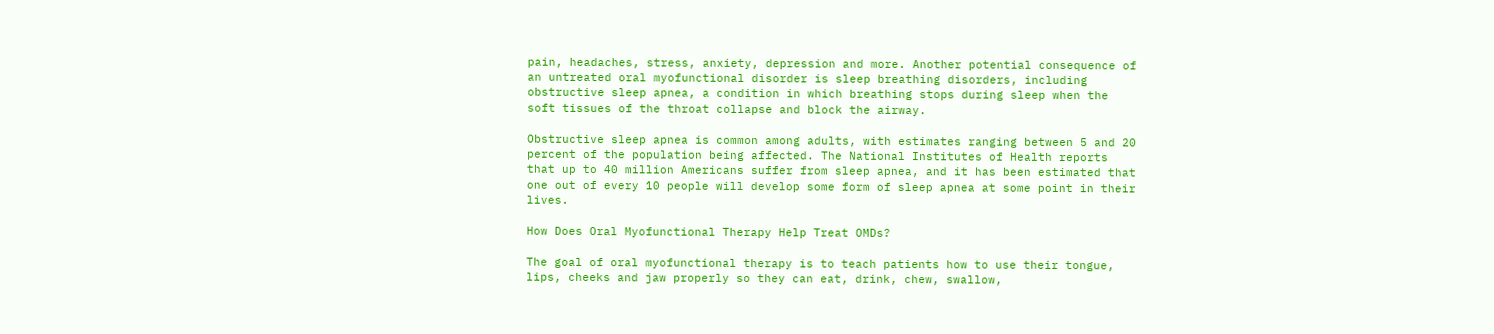pain, headaches, stress, anxiety, depression and more. Another potential consequence of an untreated oral myofunctional disorder is sleep breathing disorders, including obstructive sleep apnea, a condition in which breathing stops during sleep when the soft tissues of the throat collapse and block the airway.

Obstructive sleep apnea is common among adults, with estimates ranging between 5 and 20 percent of the population being affected. The National Institutes of Health reports that up to 40 million Americans suffer from sleep apnea, and it has been estimated that one out of every 10 people will develop some form of sleep apnea at some point in their lives.

How Does Oral Myofunctional Therapy Help Treat OMDs?

The goal of oral myofunctional therapy is to teach patients how to use their tongue, lips, cheeks and jaw properly so they can eat, drink, chew, swallow,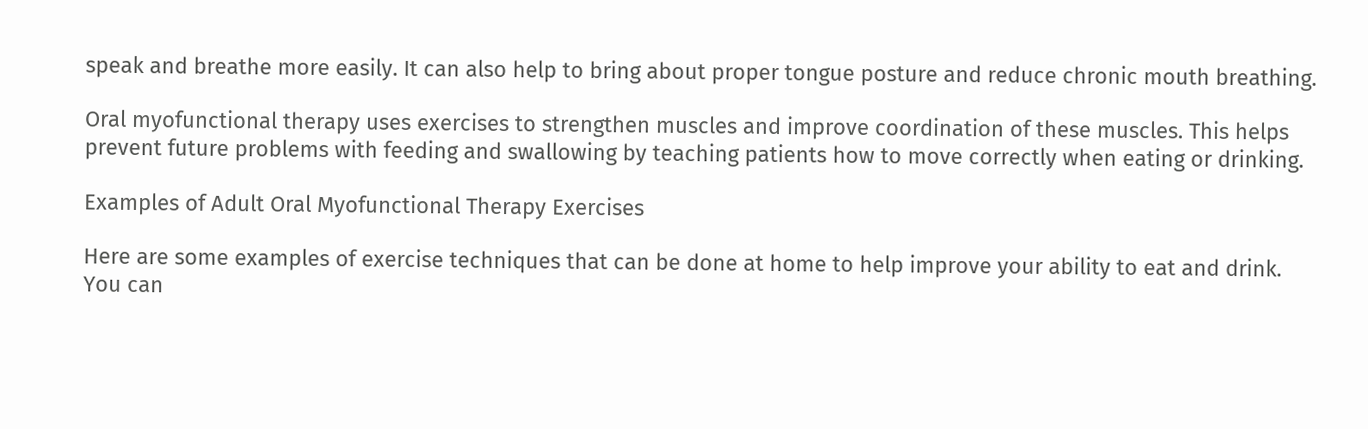speak and breathe more easily. It can also help to bring about proper tongue posture and reduce chronic mouth breathing.

Oral myofunctional therapy uses exercises to strengthen muscles and improve coordination of these muscles. This helps prevent future problems with feeding and swallowing by teaching patients how to move correctly when eating or drinking.

Examples of Adult Oral Myofunctional Therapy Exercises

Here are some examples of exercise techniques that can be done at home to help improve your ability to eat and drink. You can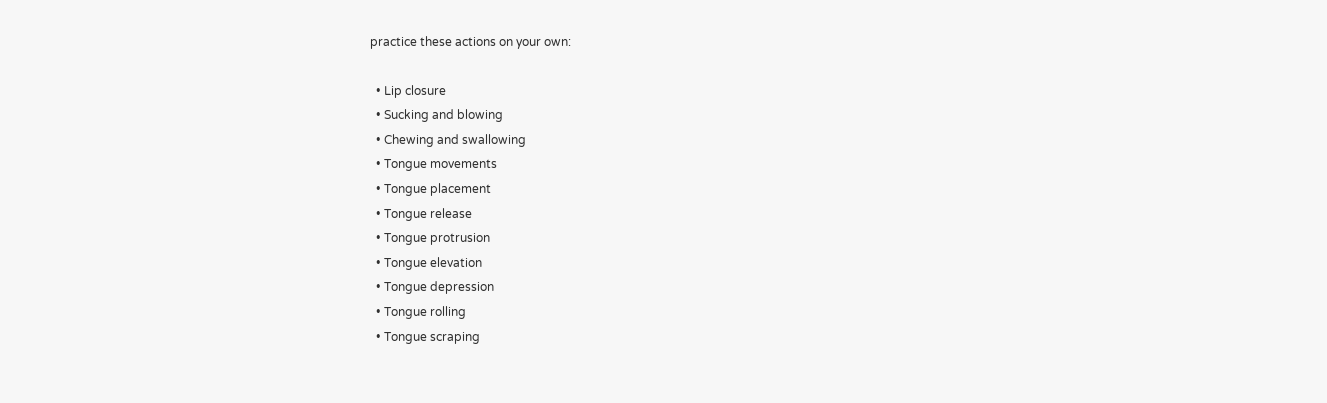practice these actions on your own:

  • Lip closure
  • Sucking and blowing
  • Chewing and swallowing
  • Tongue movements
  • Tongue placement
  • Tongue release
  • Tongue protrusion
  • Tongue elevation
  • Tongue depression
  • Tongue rolling
  • Tongue scraping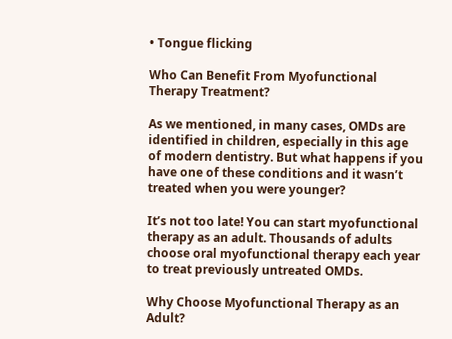• Tongue flicking

Who Can Benefit From Myofunctional Therapy Treatment?

As we mentioned, in many cases, OMDs are identified in children, especially in this age of modern dentistry. But what happens if you have one of these conditions and it wasn’t treated when you were younger?

It’s not too late! You can start myofunctional therapy as an adult. Thousands of adults choose oral myofunctional therapy each year to treat previously untreated OMDs.

Why Choose Myofunctional Therapy as an Adult?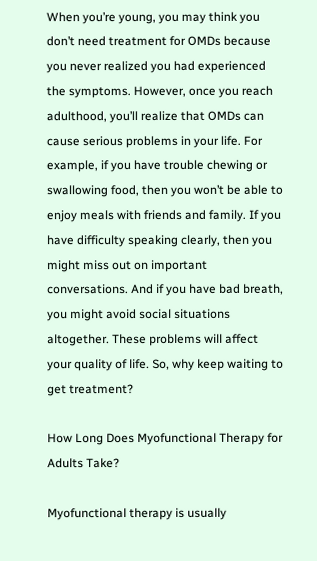When you’re young, you may think you don’t need treatment for OMDs because you never realized you had experienced the symptoms. However, once you reach adulthood, you’ll realize that OMDs can cause serious problems in your life. For example, if you have trouble chewing or swallowing food, then you won’t be able to enjoy meals with friends and family. If you have difficulty speaking clearly, then you might miss out on important conversations. And if you have bad breath, you might avoid social situations altogether. These problems will affect your quality of life. So, why keep waiting to get treatment?

How Long Does Myofunctional Therapy for Adults Take?

Myofunctional therapy is usually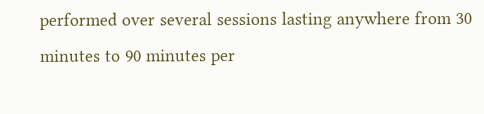performed over several sessions lasting anywhere from 30 minutes to 90 minutes per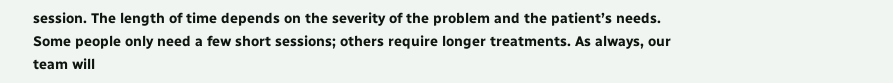session. The length of time depends on the severity of the problem and the patient’s needs. Some people only need a few short sessions; others require longer treatments. As always, our team will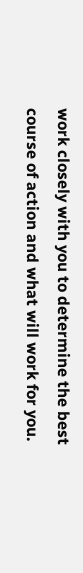work closely with you to determine the best course of action and what will work for you.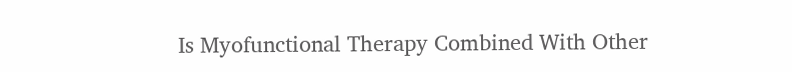Is Myofunctional Therapy Combined With Other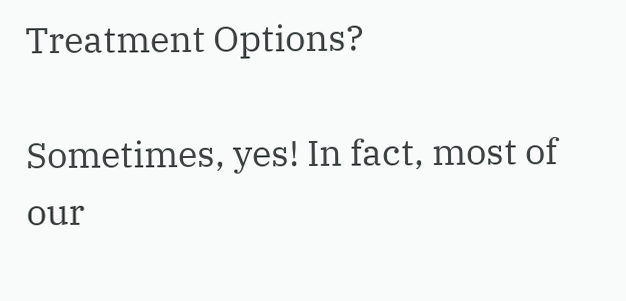Treatment Options?

Sometimes, yes! In fact, most of our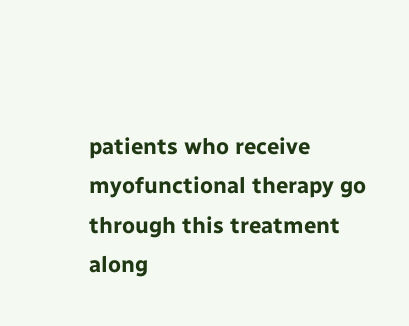patients who receive myofunctional therapy go through this treatment along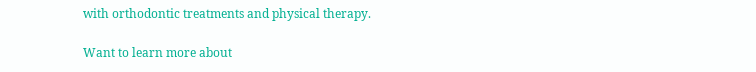with orthodontic treatments and physical therapy.

Want to learn more about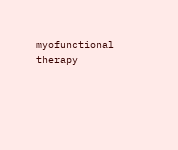myofunctional therapy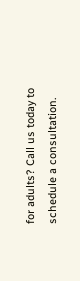for adults? Call us today to schedule a consultation.